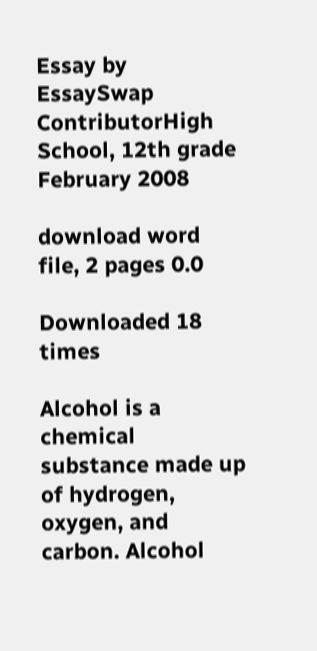Essay by EssaySwap ContributorHigh School, 12th grade February 2008

download word file, 2 pages 0.0

Downloaded 18 times

Alcohol is a chemical substance made up of hydrogen, oxygen, and carbon. Alcohol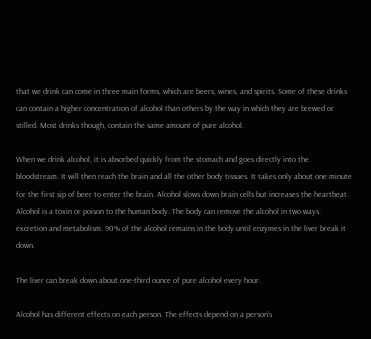that we drink can come in three main forms, which are beers, wines, and spirits. Some of these drinks can contain a higher concentration of alcohol than others by the way in which they are brewed or stilled. Most drinks though, contain the same amount of pure alcohol.

When we drink alcohol, it is absorbed quickly from the stomach and goes directly into the bloodstream. It will then reach the brain and all the other body tissues. It takes only about one minute for the first sip of beer to enter the brain. Alcohol slows down brain cells but increases the heartbeat. Alcohol is a toxin or poison to the human body. The body can remove the alcohol in two ways: excretion and metabolism. 90% of the alcohol remains in the body until enzymes in the liver break it down.

The liver can break down about one-third ounce of pure alcohol every hour.

Alcohol has different effects on each person. The effects depend on a person's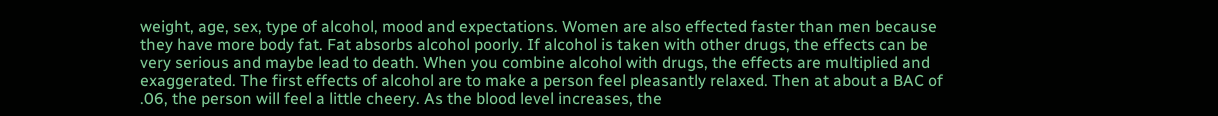weight, age, sex, type of alcohol, mood and expectations. Women are also effected faster than men because they have more body fat. Fat absorbs alcohol poorly. If alcohol is taken with other drugs, the effects can be very serious and maybe lead to death. When you combine alcohol with drugs, the effects are multiplied and exaggerated. The first effects of alcohol are to make a person feel pleasantly relaxed. Then at about a BAC of .06, the person will feel a little cheery. As the blood level increases, the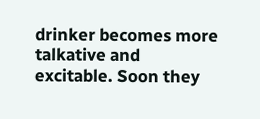drinker becomes more talkative and excitable. Soon they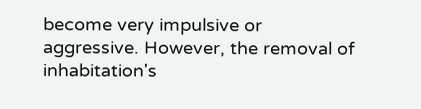become very impulsive or aggressive. However, the removal of inhabitation's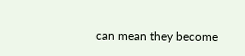can mean they become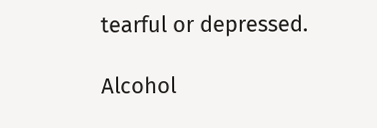tearful or depressed.

Alcohol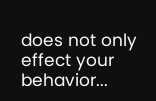does not only effect your behavior...